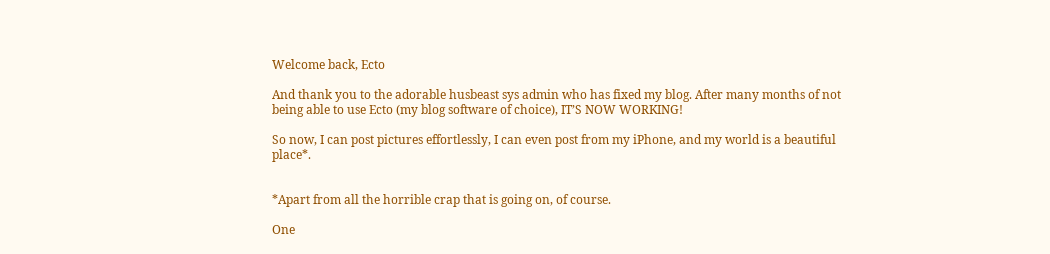Welcome back, Ecto

And thank you to the adorable husbeast sys admin who has fixed my blog. After many months of not being able to use Ecto (my blog software of choice), IT’S NOW WORKING!

So now, I can post pictures effortlessly, I can even post from my iPhone, and my world is a beautiful place*.


*Apart from all the horrible crap that is going on, of course.

One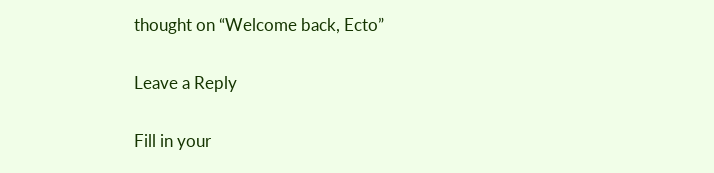thought on “Welcome back, Ecto”

Leave a Reply

Fill in your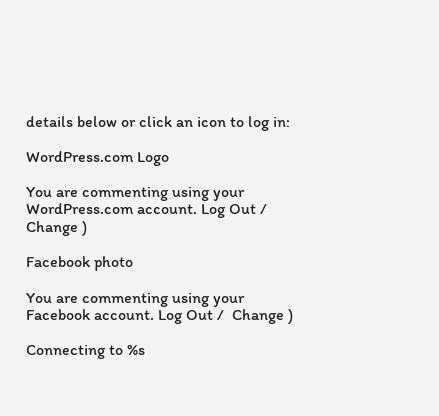details below or click an icon to log in:

WordPress.com Logo

You are commenting using your WordPress.com account. Log Out /  Change )

Facebook photo

You are commenting using your Facebook account. Log Out /  Change )

Connecting to %s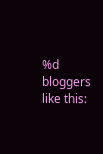%d bloggers like this: